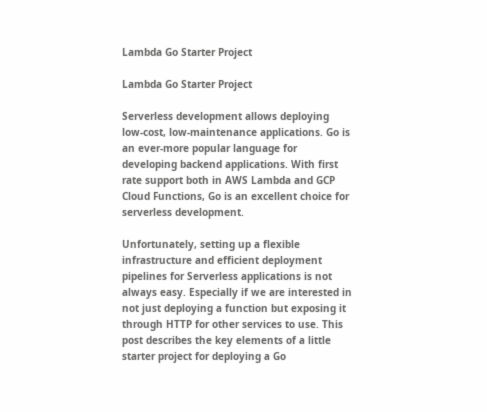Lambda Go Starter Project

Lambda Go Starter Project

Serverless development allows deploying low-cost, low-maintenance applications. Go is an ever-more popular language for developing backend applications. With first rate support both in AWS Lambda and GCP Cloud Functions, Go is an excellent choice for serverless development.

Unfortunately, setting up a flexible infrastructure and efficient deployment pipelines for Serverless applications is not always easy. Especially if we are interested in not just deploying a function but exposing it through HTTP for other services to use. This post describes the key elements of a little starter project for deploying a Go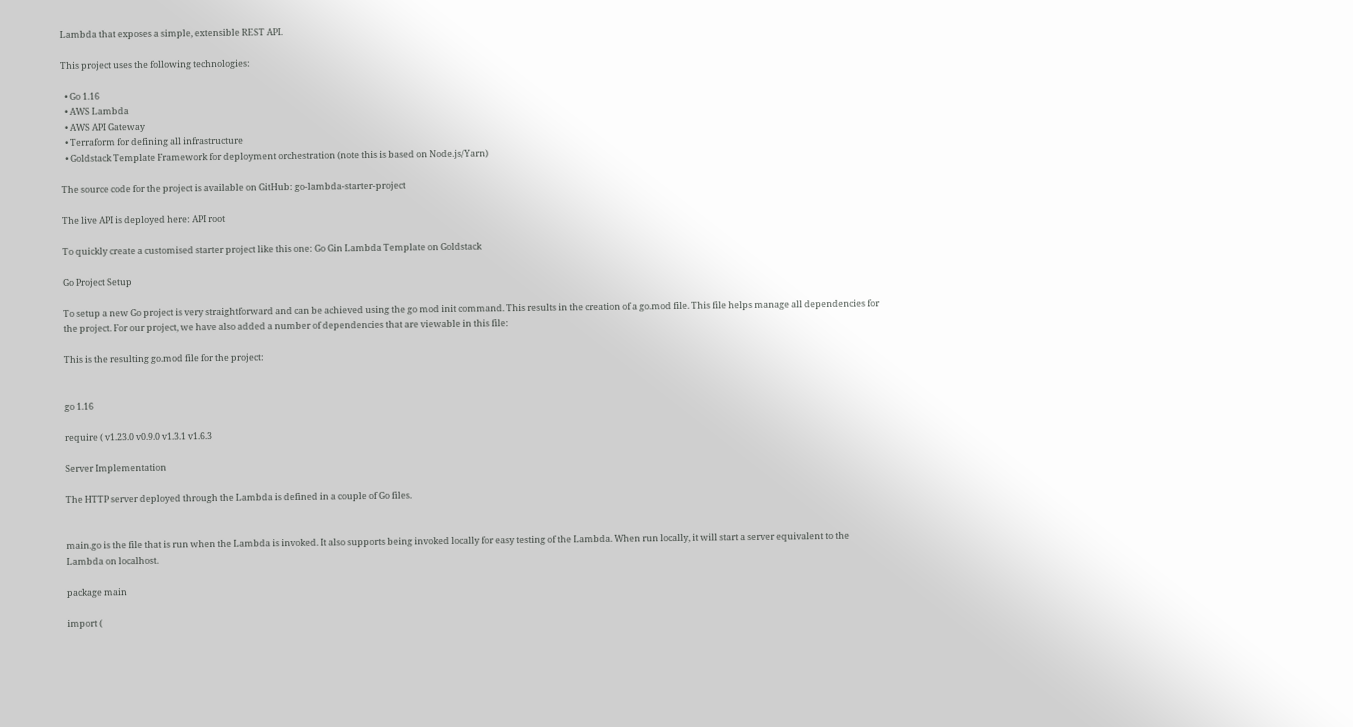Lambda that exposes a simple, extensible REST API.

This project uses the following technologies:

  • Go 1.16
  • AWS Lambda
  • AWS API Gateway
  • Terraform for defining all infrastructure
  • Goldstack Template Framework for deployment orchestration (note this is based on Node.js/Yarn)

The source code for the project is available on GitHub: go-lambda-starter-project

The live API is deployed here: API root

To quickly create a customised starter project like this one: Go Gin Lambda Template on Goldstack

Go Project Setup

To setup a new Go project is very straightforward and can be achieved using the go mod init command. This results in the creation of a go.mod file. This file helps manage all dependencies for the project. For our project, we have also added a number of dependencies that are viewable in this file:

This is the resulting go.mod file for the project:


go 1.16

require ( v1.23.0 v0.9.0 v1.3.1 v1.6.3

Server Implementation

The HTTP server deployed through the Lambda is defined in a couple of Go files.


main.go is the file that is run when the Lambda is invoked. It also supports being invoked locally for easy testing of the Lambda. When run locally, it will start a server equivalent to the Lambda on localhost.

package main

import (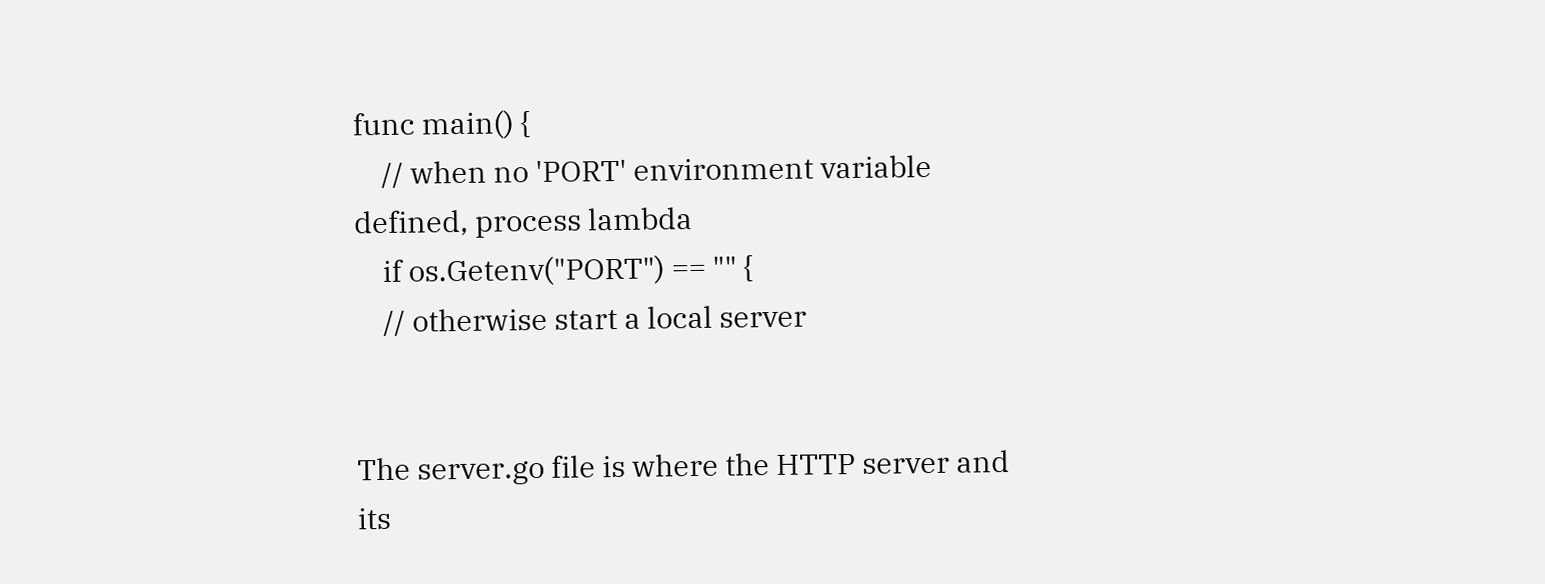func main() {
    // when no 'PORT' environment variable defined, process lambda
    if os.Getenv("PORT") == "" {
    // otherwise start a local server


The server.go file is where the HTTP server and its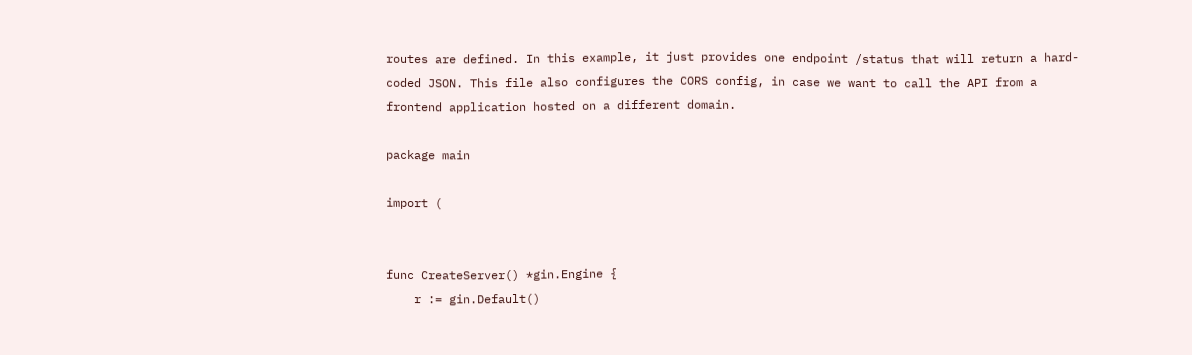routes are defined. In this example, it just provides one endpoint /status that will return a hard-coded JSON. This file also configures the CORS config, in case we want to call the API from a frontend application hosted on a different domain.

package main

import (


func CreateServer() *gin.Engine {
    r := gin.Default()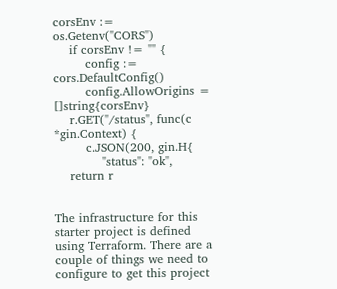corsEnv := os.Getenv("CORS")
    if corsEnv != "" {
        config := cors.DefaultConfig()
        config.AllowOrigins = []string{corsEnv}
    r.GET("/status", func(c *gin.Context) {
        c.JSON(200, gin.H{
            "status": "ok",
    return r


The infrastructure for this starter project is defined using Terraform. There are a couple of things we need to configure to get this project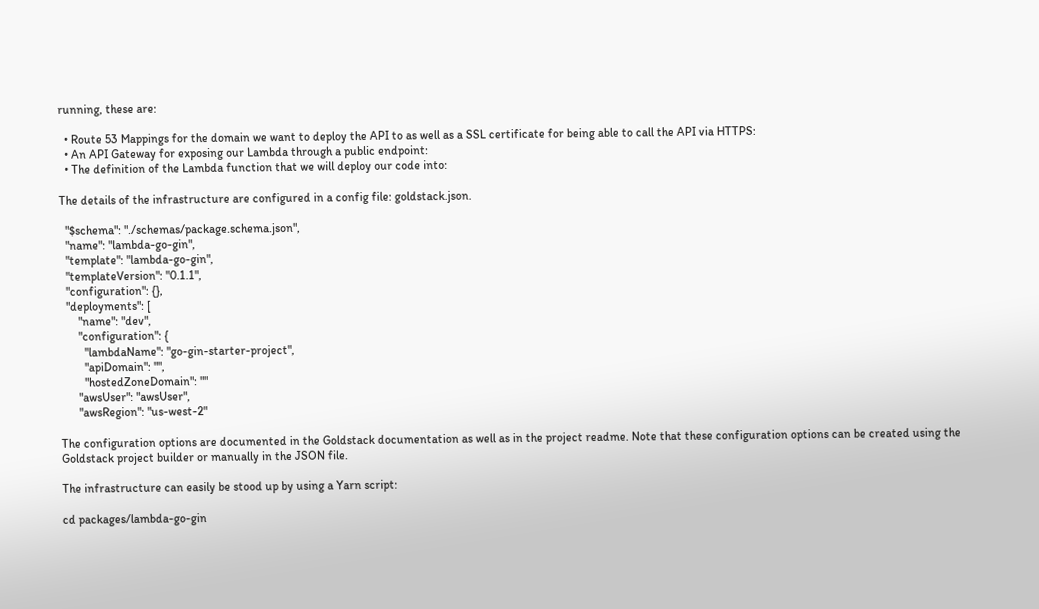running, these are:

  • Route 53 Mappings for the domain we want to deploy the API to as well as a SSL certificate for being able to call the API via HTTPS:
  • An API Gateway for exposing our Lambda through a public endpoint:
  • The definition of the Lambda function that we will deploy our code into:

The details of the infrastructure are configured in a config file: goldstack.json.

  "$schema": "./schemas/package.schema.json",
  "name": "lambda-go-gin",
  "template": "lambda-go-gin",
  "templateVersion": "0.1.1",
  "configuration": {},
  "deployments": [
      "name": "dev",
      "configuration": {
        "lambdaName": "go-gin-starter-project",
        "apiDomain": "",
        "hostedZoneDomain": ""
      "awsUser": "awsUser",
      "awsRegion": "us-west-2"

The configuration options are documented in the Goldstack documentation as well as in the project readme. Note that these configuration options can be created using the Goldstack project builder or manually in the JSON file.

The infrastructure can easily be stood up by using a Yarn script:

cd packages/lambda-go-gin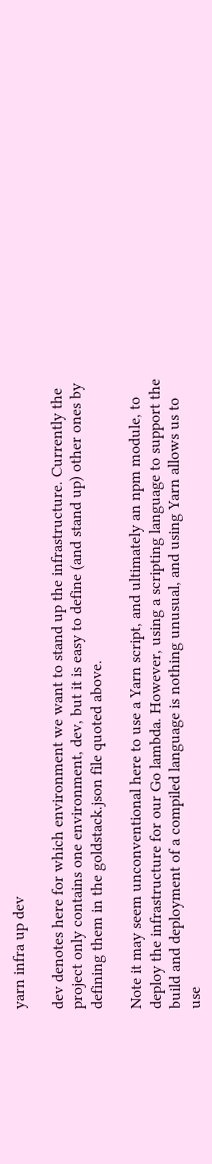yarn infra up dev

dev denotes here for which environment we want to stand up the infrastructure. Currently the project only contains one environment, dev, but it is easy to define (and stand up) other ones by defining them in the goldstack.json file quoted above.

Note it may seem unconventional here to use a Yarn script, and ultimately an npm module, to deploy the infrastructure for our Go lambda. However, using a scripting language to support the build and deployment of a compiled language is nothing unusual, and using Yarn allows us to use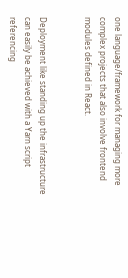one language/framework for managing more complex projects that also involve frontend modules defined in React.


Deployment like standing up the infrastructure can easily be achieved with a Yarn script referencing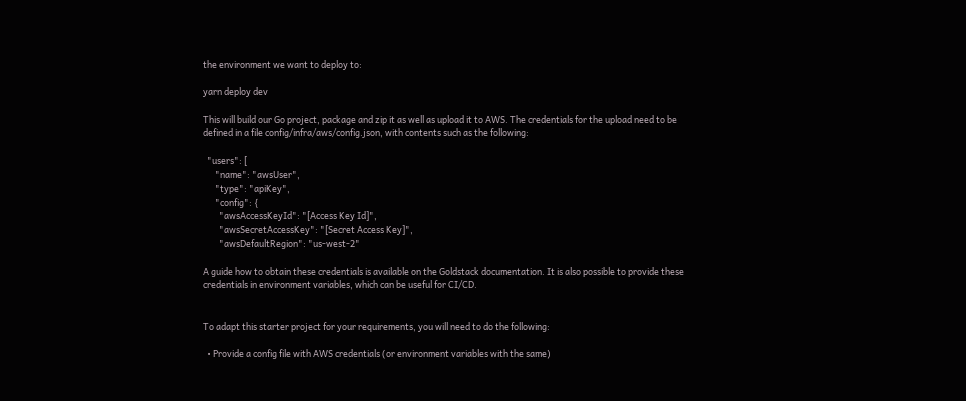the environment we want to deploy to:

yarn deploy dev

This will build our Go project, package and zip it as well as upload it to AWS. The credentials for the upload need to be defined in a file config/infra/aws/config.json, with contents such as the following:

  "users": [
      "name": "awsUser",
      "type": "apiKey",
      "config": {
        "awsAccessKeyId": "[Access Key Id]",
        "awsSecretAccessKey": "[Secret Access Key]",
        "awsDefaultRegion": "us-west-2"

A guide how to obtain these credentials is available on the Goldstack documentation. It is also possible to provide these credentials in environment variables, which can be useful for CI/CD.


To adapt this starter project for your requirements, you will need to do the following:

  • Provide a config file with AWS credentials (or environment variables with the same)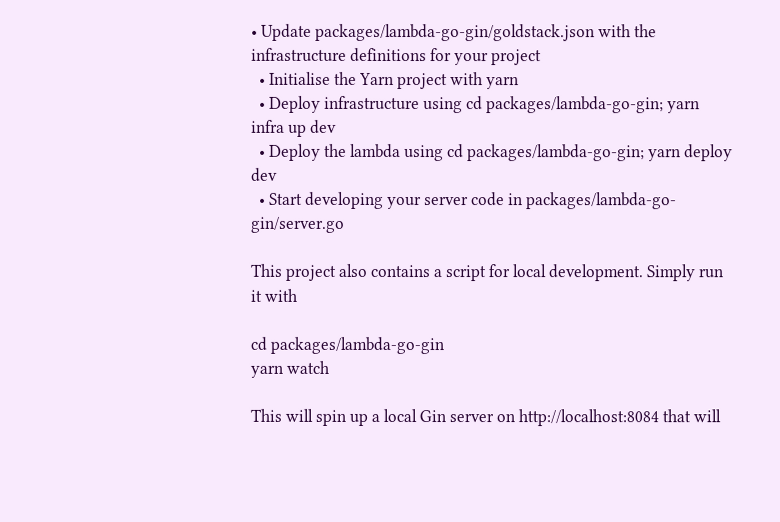• Update packages/lambda-go-gin/goldstack.json with the infrastructure definitions for your project
  • Initialise the Yarn project with yarn
  • Deploy infrastructure using cd packages/lambda-go-gin; yarn infra up dev
  • Deploy the lambda using cd packages/lambda-go-gin; yarn deploy dev
  • Start developing your server code in packages/lambda-go-gin/server.go

This project also contains a script for local development. Simply run it with

cd packages/lambda-go-gin
yarn watch

This will spin up a local Gin server on http://localhost:8084 that will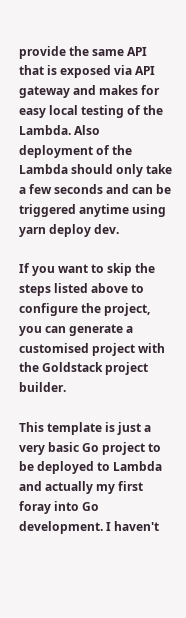provide the same API that is exposed via API gateway and makes for easy local testing of the Lambda. Also deployment of the Lambda should only take a few seconds and can be triggered anytime using yarn deploy dev.

If you want to skip the steps listed above to configure the project, you can generate a customised project with the Goldstack project builder.

This template is just a very basic Go project to be deployed to Lambda and actually my first foray into Go development. I haven't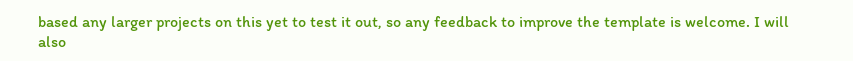based any larger projects on this yet to test it out, so any feedback to improve the template is welcome. I will also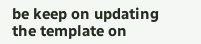be keep on updating the template on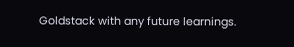Goldstack with any future learnings.